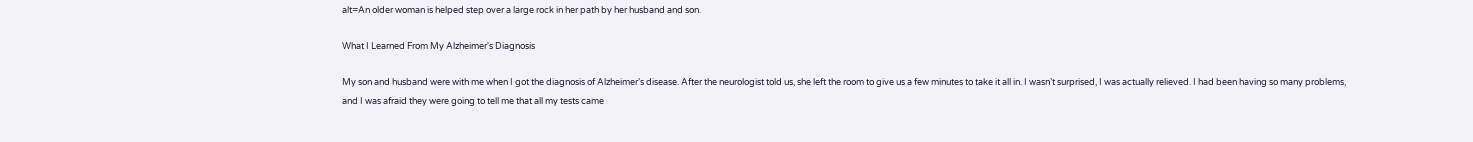alt=An older woman is helped step over a large rock in her path by her husband and son.

What I Learned From My Alzheimer's Diagnosis

My son and husband were with me when I got the diagnosis of Alzheimer’s disease. After the neurologist told us, she left the room to give us a few minutes to take it all in. I wasn’t surprised, I was actually relieved. I had been having so many problems, and I was afraid they were going to tell me that all my tests came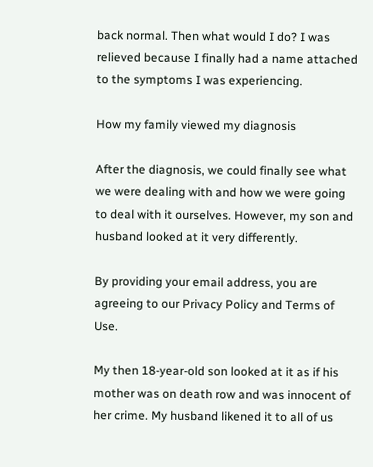back normal. Then what would I do? I was relieved because I finally had a name attached to the symptoms I was experiencing.

How my family viewed my diagnosis

After the diagnosis, we could finally see what we were dealing with and how we were going to deal with it ourselves. However, my son and husband looked at it very differently.

By providing your email address, you are agreeing to our Privacy Policy and Terms of Use.

My then 18-year-old son looked at it as if his mother was on death row and was innocent of her crime. My husband likened it to all of us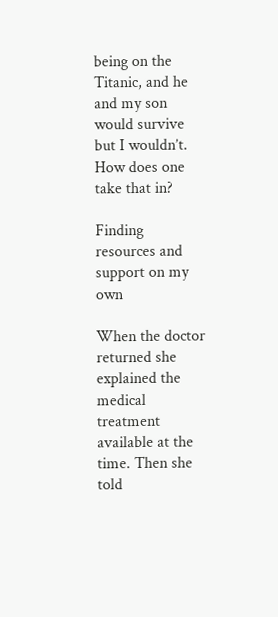being on the Titanic, and he and my son would survive but I wouldn’t. How does one take that in?

Finding resources and support on my own

When the doctor returned she explained the medical treatment available at the time. Then she told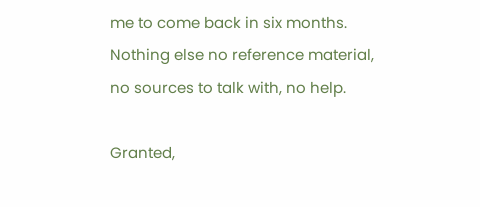me to come back in six months. Nothing else no reference material, no sources to talk with, no help.

Granted,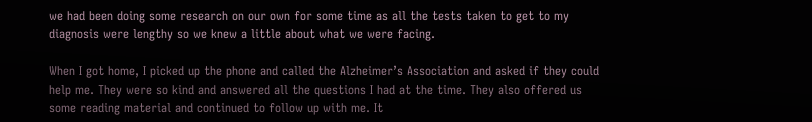we had been doing some research on our own for some time as all the tests taken to get to my diagnosis were lengthy so we knew a little about what we were facing.

When I got home, I picked up the phone and called the Alzheimer’s Association and asked if they could help me. They were so kind and answered all the questions I had at the time. They also offered us some reading material and continued to follow up with me. It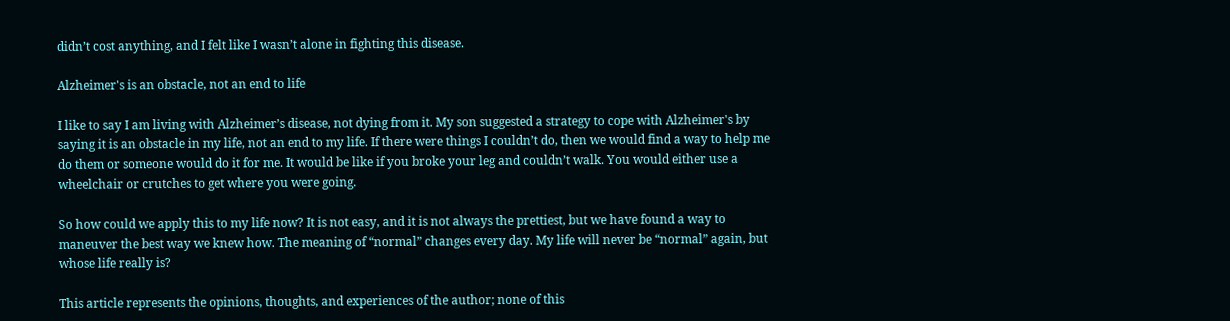didn’t cost anything, and I felt like I wasn’t alone in fighting this disease.

Alzheimer's is an obstacle, not an end to life

I like to say I am living with Alzheimer’s disease, not dying from it. My son suggested a strategy to cope with Alzheimer's by saying it is an obstacle in my life, not an end to my life. If there were things I couldn’t do, then we would find a way to help me do them or someone would do it for me. It would be like if you broke your leg and couldn’t walk. You would either use a wheelchair or crutches to get where you were going.

So how could we apply this to my life now? It is not easy, and it is not always the prettiest, but we have found a way to maneuver the best way we knew how. The meaning of “normal” changes every day. My life will never be “normal” again, but whose life really is?

This article represents the opinions, thoughts, and experiences of the author; none of this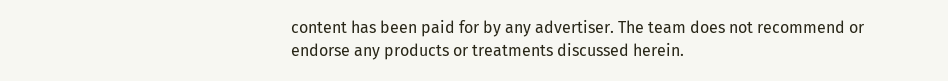content has been paid for by any advertiser. The team does not recommend or endorse any products or treatments discussed herein.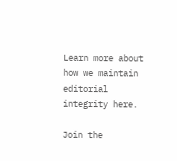Learn more about how we maintain editorial integrity here.

Join the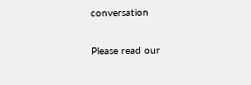conversation

Please read our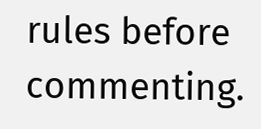rules before commenting.